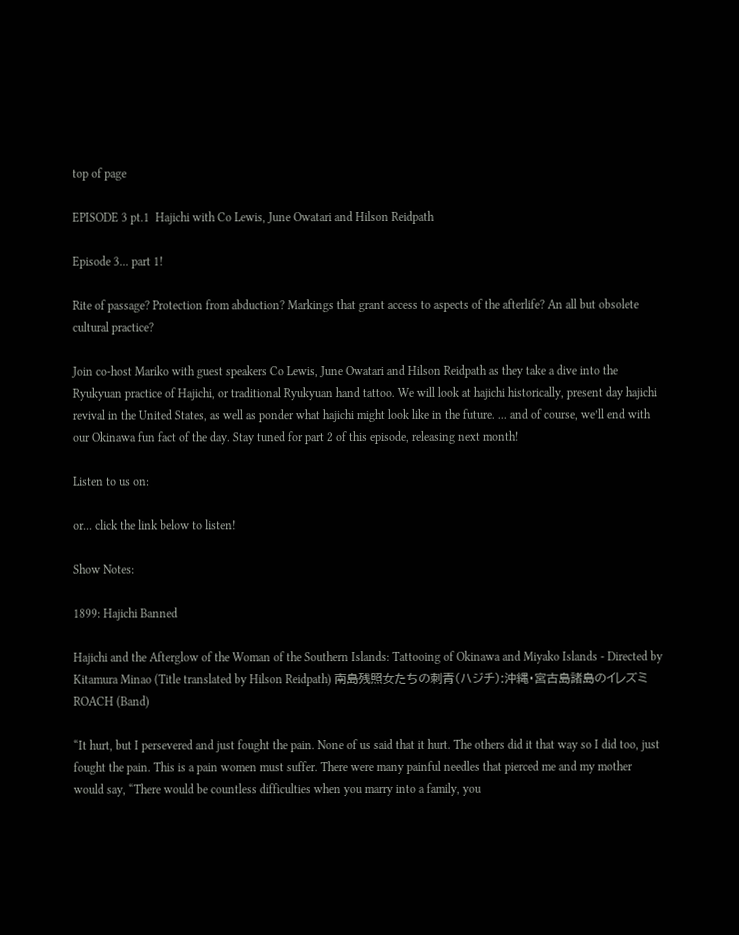top of page

EPISODE 3 pt.1  Hajichi with Co Lewis, June Owatari and Hilson Reidpath

Episode 3... part 1!

Rite of passage? Protection from abduction? Markings that grant access to aspects of the afterlife? An all but obsolete cultural practice?

Join co-host Mariko with guest speakers Co Lewis, June Owatari and Hilson Reidpath as they take a dive into the Ryukyuan practice of Hajichi, or traditional Ryukyuan hand tattoo. We will look at hajichi historically, present day hajichi revival in the United States, as well as ponder what hajichi might look like in the future. ... and of course, we’ll end with our Okinawa fun fact of the day. Stay tuned for part 2 of this episode, releasing next month!

Listen to us on:

or... click the link below to listen!

Show Notes:

1899: Hajichi Banned

Hajichi and the Afterglow of the Woman of the Southern Islands: Tattooing of Okinawa and Miyako Islands - Directed by Kitamura Minao (Title translated by Hilson Reidpath) 南島残照女たちの刺青(ハジチ):沖縄・宮古島諸島のイレズミ ROACH (Band)

“It hurt, but I persevered and just fought the pain. None of us said that it hurt. The others did it that way so I did too, just fought the pain. This is a pain women must suffer. There were many painful needles that pierced me and my mother would say, “There would be countless difficulties when you marry into a family, you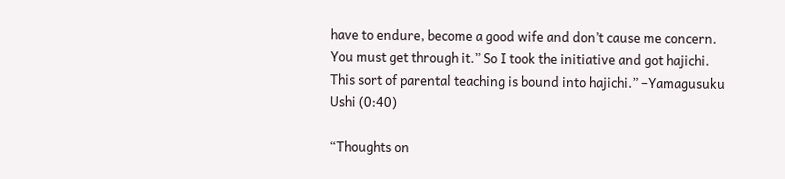have to endure, become a good wife and don’t cause me concern. You must get through it.” So I took the initiative and got hajichi. This sort of parental teaching is bound into hajichi.” –Yamagusuku Ushi (0:40)

“Thoughts on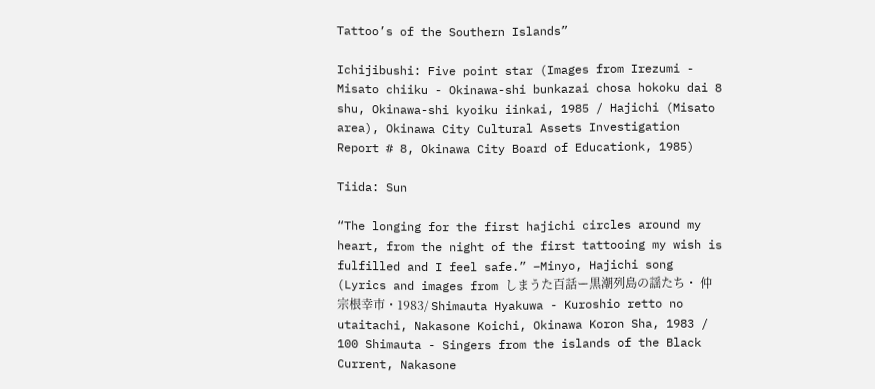Tattoo’s of the Southern Islands”

Ichijibushi: Five point star (Images from Irezumi - Misato chiiku - Okinawa-shi bunkazai chosa hokoku dai 8 shu, Okinawa-shi kyoiku iinkai, 1985 / Hajichi (Misato area), Okinawa City Cultural Assets Investigation Report # 8, Okinawa City Board of Educationk, 1985)

Tiida: Sun

“The longing for the first hajichi circles around my heart, from the night of the first tattooing my wish is fulfilled and I feel safe.” –Minyo, Hajichi song (Lyrics and images from しまうた百話ー黒潮列島の謡たち・ 仲宗根幸市・1983/ Shimauta Hyakuwa - Kuroshio retto no utaitachi, Nakasone Koichi, Okinawa Koron Sha, 1983 / 100 Shimauta - Singers from the islands of the Black Current, Nakasone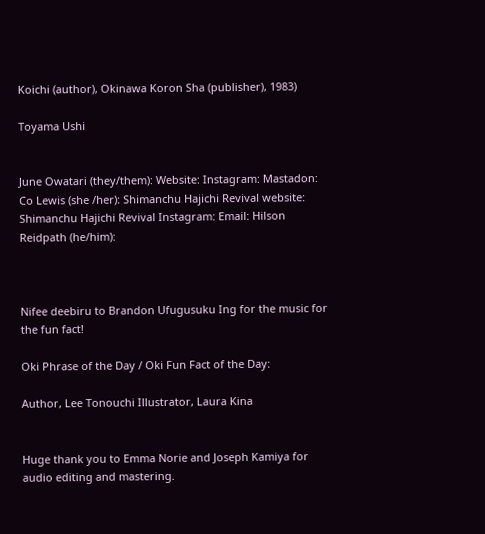Koichi (author), Okinawa Koron Sha (publisher), 1983)

Toyama Ushi


June Owatari (they/them): Website: Instagram: Mastadon: Co Lewis (she /her): Shimanchu Hajichi Revival website: Shimanchu Hajichi Revival Instagram: Email: Hilson Reidpath (he/him):



Nifee deebiru to Brandon Ufugusuku Ing for the music for the fun fact!

Oki Phrase of the Day / Oki Fun Fact of the Day:

Author, Lee Tonouchi Illustrator, Laura Kina


Huge thank you to Emma Norie and Joseph Kamiya for audio editing and mastering.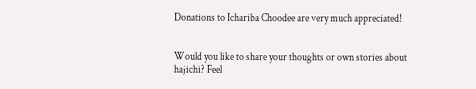Donations to Ichariba Choodee are very much appreciated!


Would you like to share your thoughts or own stories about hajichi? Feel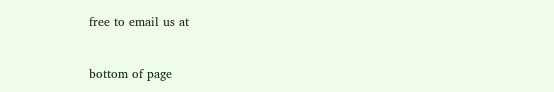free to email us at


bottom of page